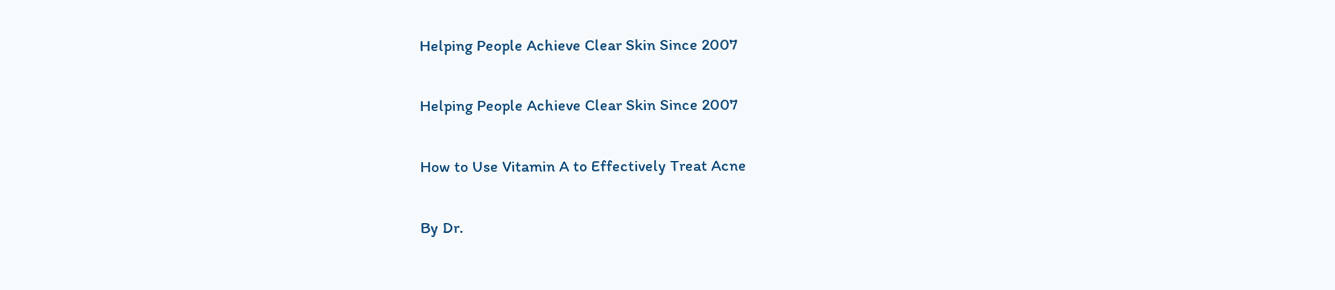Helping People Achieve Clear Skin Since 2007

Helping People Achieve Clear Skin Since 2007

How to Use Vitamin A to Effectively Treat Acne

By Dr.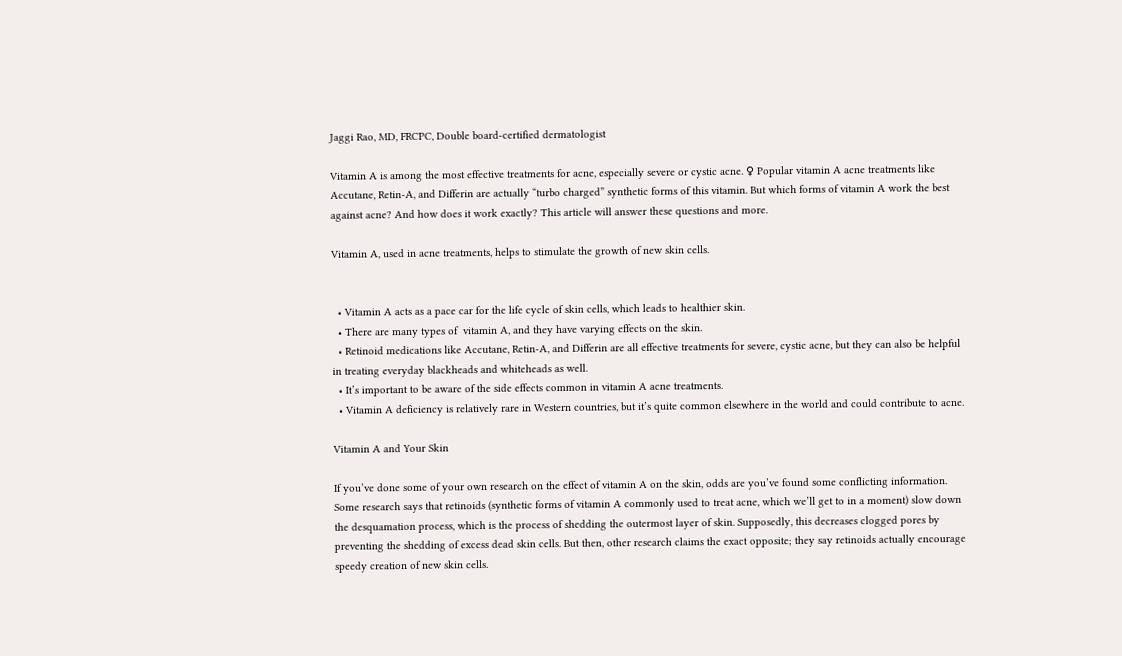Jaggi Rao, MD, FRCPC, Double board-certified dermatologist

Vitamin A is among the most effective treatments for acne, especially severe or cystic acne. ♀ Popular vitamin A acne treatments like Accutane, Retin-A, and Differin are actually “turbo charged” synthetic forms of this vitamin. But which forms of vitamin A work the best against acne? And how does it work exactly? This article will answer these questions and more.

Vitamin A, used in acne treatments, helps to stimulate the growth of new skin cells.


  • Vitamin A acts as a pace car for the life cycle of skin cells, which leads to healthier skin.
  • There are many types of  vitamin A, and they have varying effects on the skin.
  • Retinoid medications like Accutane, Retin-A, and Differin are all effective treatments for severe, cystic acne, but they can also be helpful in treating everyday blackheads and whiteheads as well.
  • It’s important to be aware of the side effects common in vitamin A acne treatments.
  • Vitamin A deficiency is relatively rare in Western countries, but it’s quite common elsewhere in the world and could contribute to acne.

Vitamin A and Your Skin

If you’ve done some of your own research on the effect of vitamin A on the skin, odds are you’ve found some conflicting information. Some research says that retinoids (synthetic forms of vitamin A commonly used to treat acne, which we’ll get to in a moment) slow down the desquamation process, which is the process of shedding the outermost layer of skin. Supposedly, this decreases clogged pores by preventing the shedding of excess dead skin cells. But then, other research claims the exact opposite; they say retinoids actually encourage speedy creation of new skin cells.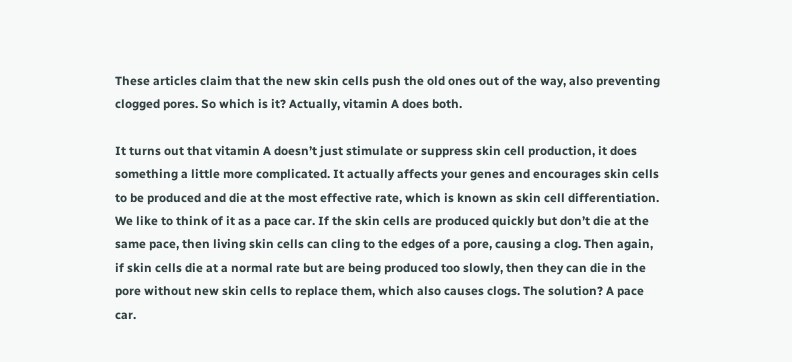These articles claim that the new skin cells push the old ones out of the way, also preventing clogged pores. So which is it? Actually, vitamin A does both.

It turns out that vitamin A doesn’t just stimulate or suppress skin cell production, it does something a little more complicated. It actually affects your genes and encourages skin cells to be produced and die at the most effective rate, which is known as skin cell differentiation. We like to think of it as a pace car. If the skin cells are produced quickly but don’t die at the same pace, then living skin cells can cling to the edges of a pore, causing a clog. Then again, if skin cells die at a normal rate but are being produced too slowly, then they can die in the pore without new skin cells to replace them, which also causes clogs. The solution? A pace car.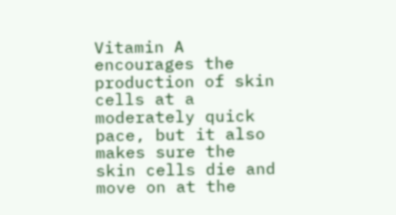Vitamin A encourages the production of skin cells at a moderately quick pace, but it also makes sure the skin cells die and move on at the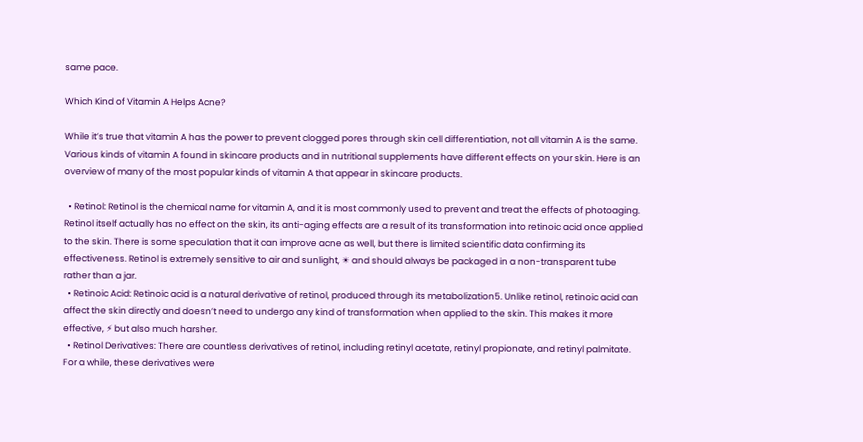same pace.

Which Kind of Vitamin A Helps Acne?

While it’s true that vitamin A has the power to prevent clogged pores through skin cell differentiation, not all vitamin A is the same. Various kinds of vitamin A found in skincare products and in nutritional supplements have different effects on your skin. Here is an overview of many of the most popular kinds of vitamin A that appear in skincare products.

  • Retinol: Retinol is the chemical name for vitamin A, and it is most commonly used to prevent and treat the effects of photoaging. Retinol itself actually has no effect on the skin, its anti-aging effects are a result of its transformation into retinoic acid once applied to the skin. There is some speculation that it can improve acne as well, but there is limited scientific data confirming its effectiveness. Retinol is extremely sensitive to air and sunlight, ☀ and should always be packaged in a non-transparent tube rather than a jar.
  • Retinoic Acid: Retinoic acid is a natural derivative of retinol, produced through its metabolization5. Unlike retinol, retinoic acid can affect the skin directly and doesn’t need to undergo any kind of transformation when applied to the skin. This makes it more effective, ⚡ but also much harsher.
  • Retinol Derivatives: There are countless derivatives of retinol, including retinyl acetate, retinyl propionate, and retinyl palmitate. For a while, these derivatives were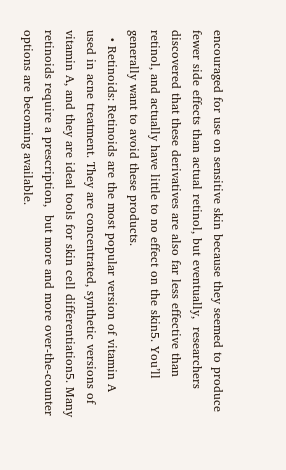encouraged for use on sensitive skin because they seemed to produce fewer side effects than actual retinol, but eventually,  researchers discovered that these derivatives are also far less effective than retinol, and actually have little to no effect on the skin5. You’ll generally want to avoid these products.
  • Retinoids: Retinoids are the most popular version of vitamin A used in acne treatment. They are concentrated, synthetic versions of vitamin A, and they are ideal tools for skin cell differentiation5. Many retinoids require a prescription,  but more and more over-the-counter options are becoming available.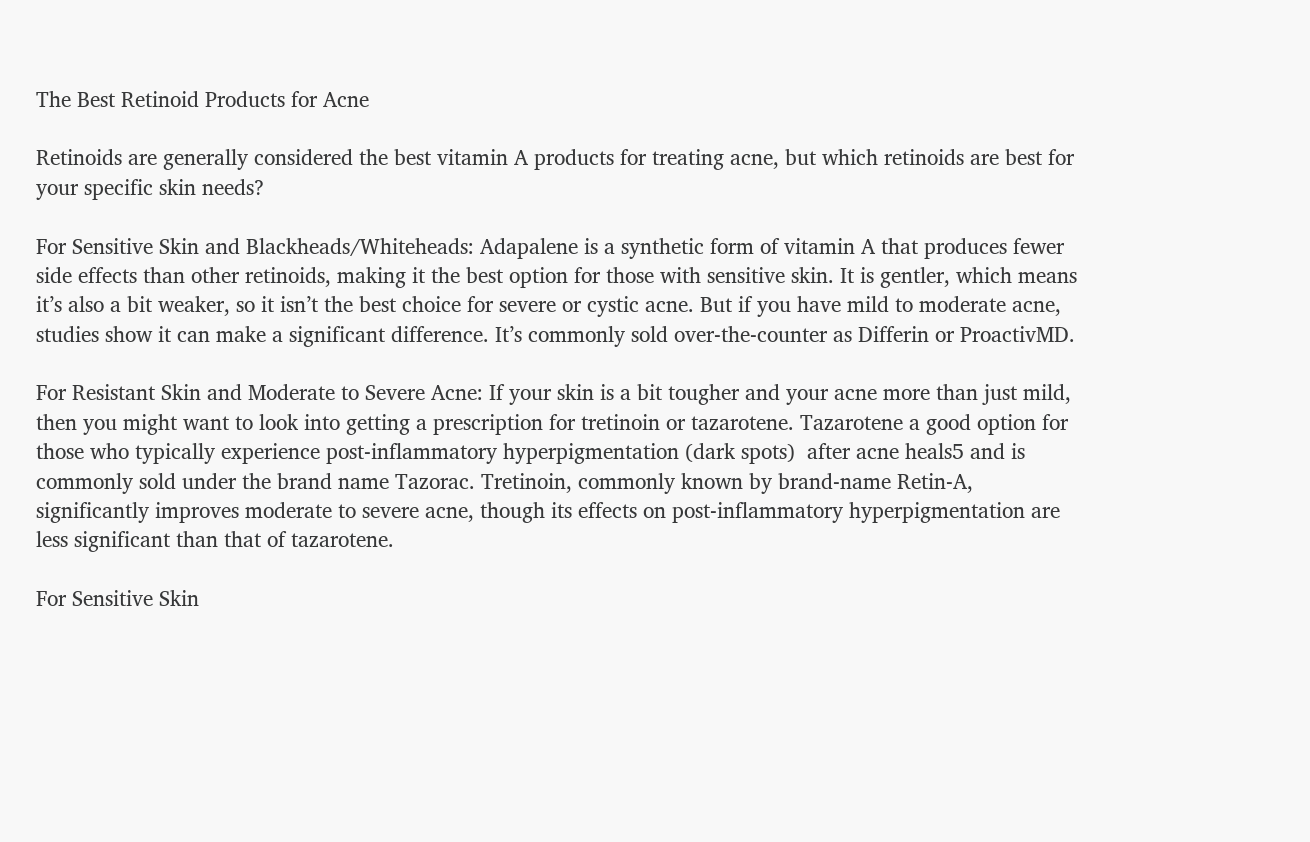The Best Retinoid Products for Acne

Retinoids are generally considered the best vitamin A products for treating acne, but which retinoids are best for your specific skin needs?

For Sensitive Skin and Blackheads/Whiteheads: Adapalene is a synthetic form of vitamin A that produces fewer side effects than other retinoids, making it the best option for those with sensitive skin. It is gentler, which means it’s also a bit weaker, so it isn’t the best choice for severe or cystic acne. But if you have mild to moderate acne, studies show it can make a significant difference. It’s commonly sold over-the-counter as Differin or ProactivMD.

For Resistant Skin and Moderate to Severe Acne: If your skin is a bit tougher and your acne more than just mild, then you might want to look into getting a prescription for tretinoin or tazarotene. Tazarotene a good option for those who typically experience post-inflammatory hyperpigmentation (dark spots)  after acne heals5 and is commonly sold under the brand name Tazorac. Tretinoin, commonly known by brand-name Retin-A, significantly improves moderate to severe acne, though its effects on post-inflammatory hyperpigmentation are less significant than that of tazarotene.

For Sensitive Skin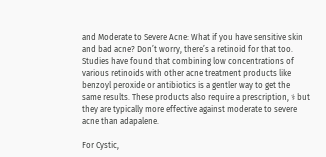and Moderate to Severe Acne: What if you have sensitive skin and bad acne? Don’t worry, there’s a retinoid for that too. Studies have found that combining low concentrations of various retinoids with other acne treatment products like benzoyl peroxide or antibiotics is a gentler way to get the same results. These products also require a prescription, ⚕ but they are typically more effective against moderate to severe acne than adapalene.

For Cystic,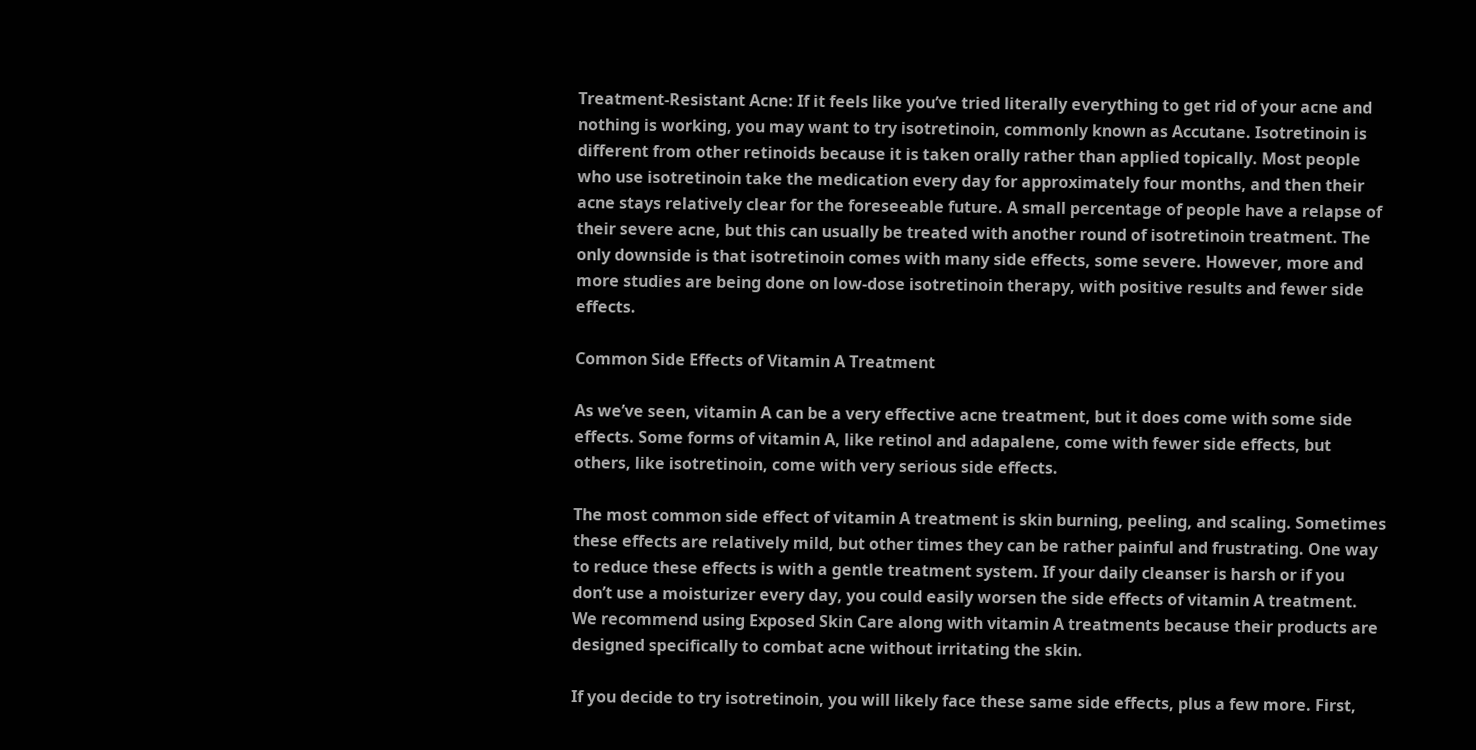Treatment-Resistant Acne: If it feels like you’ve tried literally everything to get rid of your acne and nothing is working, you may want to try isotretinoin, commonly known as Accutane. Isotretinoin is different from other retinoids because it is taken orally rather than applied topically. Most people who use isotretinoin take the medication every day for approximately four months, and then their acne stays relatively clear for the foreseeable future. A small percentage of people have a relapse of their severe acne, but this can usually be treated with another round of isotretinoin treatment. The only downside is that isotretinoin comes with many side effects, some severe. However, more and more studies are being done on low-dose isotretinoin therapy, with positive results and fewer side effects.

Common Side Effects of Vitamin A Treatment

As we’ve seen, vitamin A can be a very effective acne treatment, but it does come with some side effects. Some forms of vitamin A, like retinol and adapalene, come with fewer side effects, but others, like isotretinoin, come with very serious side effects.

The most common side effect of vitamin A treatment is skin burning, peeling, and scaling. Sometimes these effects are relatively mild, but other times they can be rather painful and frustrating. One way to reduce these effects is with a gentle treatment system. If your daily cleanser is harsh or if you don’t use a moisturizer every day, you could easily worsen the side effects of vitamin A treatment.  We recommend using Exposed Skin Care along with vitamin A treatments because their products are designed specifically to combat acne without irritating the skin.

If you decide to try isotretinoin, you will likely face these same side effects, plus a few more. First,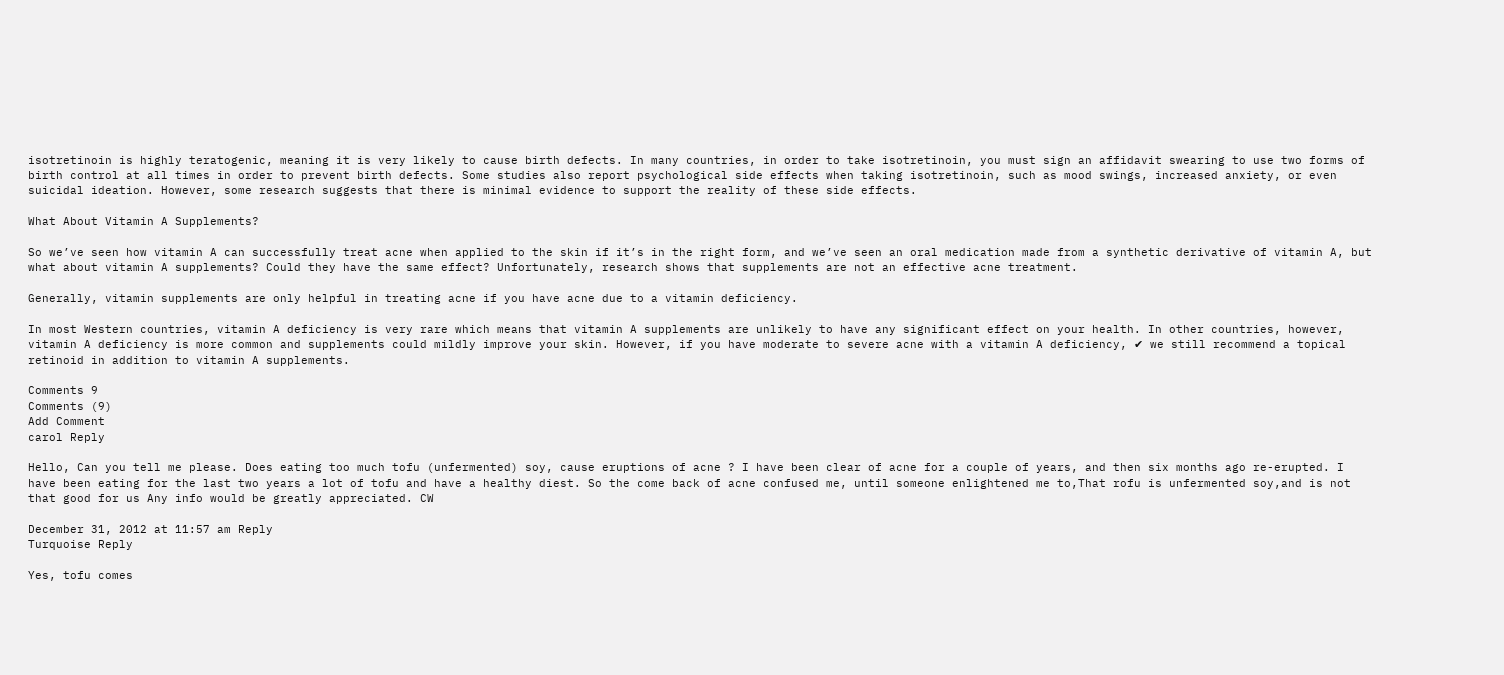isotretinoin is highly teratogenic, meaning it is very likely to cause birth defects. In many countries, in order to take isotretinoin, you must sign an affidavit swearing to use two forms of birth control at all times in order to prevent birth defects. Some studies also report psychological side effects when taking isotretinoin, such as mood swings, increased anxiety, or even suicidal ideation. However, some research suggests that there is minimal evidence to support the reality of these side effects.

What About Vitamin A Supplements?

So we’ve seen how vitamin A can successfully treat acne when applied to the skin if it’s in the right form, and we’ve seen an oral medication made from a synthetic derivative of vitamin A, but what about vitamin A supplements? Could they have the same effect? Unfortunately, research shows that supplements are not an effective acne treatment.

Generally, vitamin supplements are only helpful in treating acne if you have acne due to a vitamin deficiency.

In most Western countries, vitamin A deficiency is very rare which means that vitamin A supplements are unlikely to have any significant effect on your health. In other countries, however, vitamin A deficiency is more common and supplements could mildly improve your skin. However, if you have moderate to severe acne with a vitamin A deficiency, ✔ we still recommend a topical retinoid in addition to vitamin A supplements.

Comments 9
Comments (9)
Add Comment
carol Reply

Hello, Can you tell me please. Does eating too much tofu (unfermented) soy, cause eruptions of acne ? I have been clear of acne for a couple of years, and then six months ago re-erupted. I have been eating for the last two years a lot of tofu and have a healthy diest. So the come back of acne confused me, until someone enlightened me to,That rofu is unfermented soy,and is not that good for us Any info would be greatly appreciated. CW

December 31, 2012 at 11:57 am Reply
Turquoise Reply

Yes, tofu comes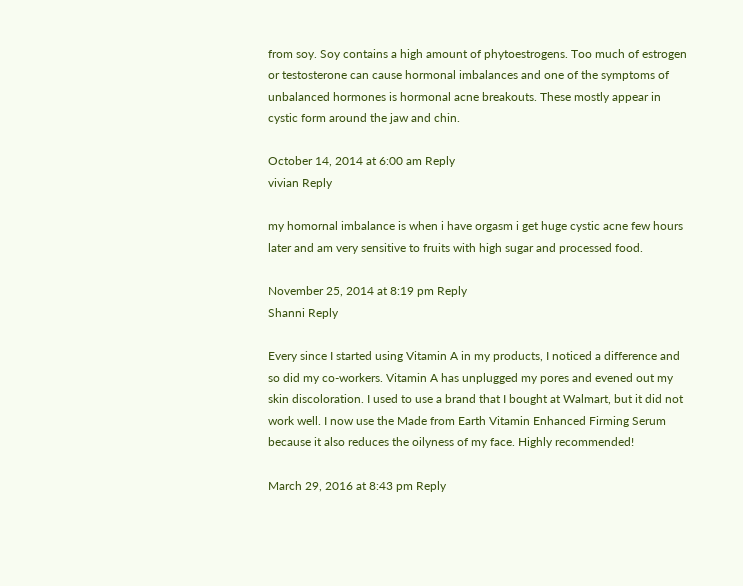from soy. Soy contains a high amount of phytoestrogens. Too much of estrogen or testosterone can cause hormonal imbalances and one of the symptoms of unbalanced hormones is hormonal acne breakouts. These mostly appear in cystic form around the jaw and chin.

October 14, 2014 at 6:00 am Reply
vivian Reply

my homornal imbalance is when i have orgasm i get huge cystic acne few hours later and am very sensitive to fruits with high sugar and processed food.

November 25, 2014 at 8:19 pm Reply
Shanni Reply

Every since I started using Vitamin A in my products, I noticed a difference and so did my co-workers. Vitamin A has unplugged my pores and evened out my skin discoloration. I used to use a brand that I bought at Walmart, but it did not work well. I now use the Made from Earth Vitamin Enhanced Firming Serum because it also reduces the oilyness of my face. Highly recommended!

March 29, 2016 at 8:43 pm Reply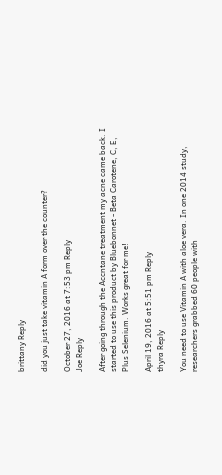brittany Reply

did you just take vitamin A form over the counter?

October 27, 2016 at 7:53 pm Reply
Joe Reply

After going through the Accntane treatment my acne came back. I started to use this product by Bluebonnet - Beta Carotene, C, E, Plus Selenium. Works great for me!

April 19, 2016 at 5:51 pm Reply
thyra Reply

You need to use Vitamin A with aloe vera. In one 2014 study, researchers grabbed 60 people with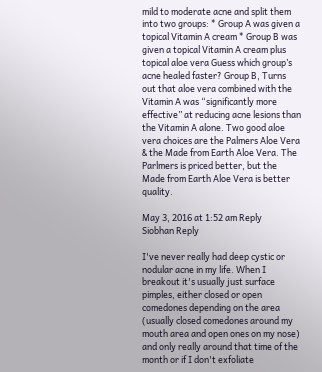mild to moderate acne and split them into two groups: * Group A was given a topical Vitamin A cream * Group B was given a topical Vitamin A cream plus topical aloe vera Guess which group’s acne healed faster? Group B, Turns out that aloe vera combined with the Vitamin A was “significantly more effective” at reducing acne lesions than the Vitamin A alone. Two good aloe vera choices are the Palmers Aloe Vera & the Made from Earth Aloe Vera. The Parlmers is priced better, but the Made from Earth Aloe Vera is better quality.

May 3, 2016 at 1:52 am Reply
Siobhan Reply

I've never really had deep cystic or nodular acne in my life. When I breakout it's usually just surface pimples, either closed or open comedones depending on the area (usually closed comedones around my mouth area and open ones on my nose) and only really around that time of the month or if I don't exfoliate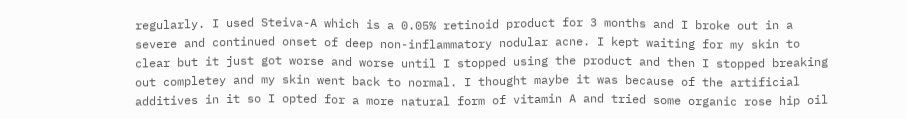regularly. I used Steiva-A which is a 0.05% retinoid product for 3 months and I broke out in a severe and continued onset of deep non-inflammatory nodular acne. I kept waiting for my skin to clear but it just got worse and worse until I stopped using the product and then I stopped breaking out completey and my skin went back to normal. I thought maybe it was because of the artificial additives in it so I opted for a more natural form of vitamin A and tried some organic rose hip oil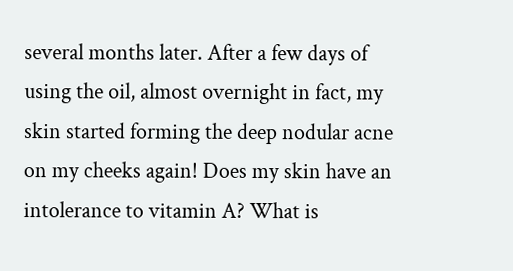several months later. After a few days of using the oil, almost overnight in fact, my skin started forming the deep nodular acne on my cheeks again! Does my skin have an intolerance to vitamin A? What is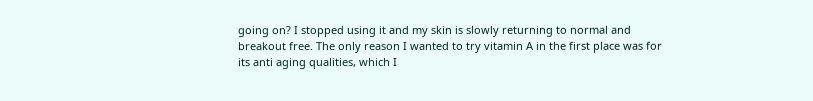going on? I stopped using it and my skin is slowly returning to normal and breakout free. The only reason I wanted to try vitamin A in the first place was for its anti aging qualities, which I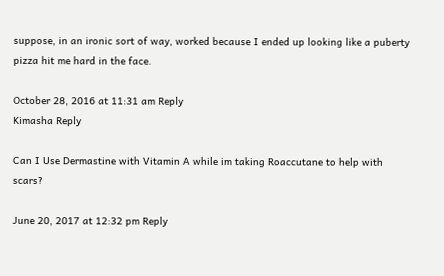suppose, in an ironic sort of way, worked because I ended up looking like a puberty pizza hit me hard in the face.

October 28, 2016 at 11:31 am Reply
Kimasha Reply

Can I Use Dermastine with Vitamin A while im taking Roaccutane to help with scars?

June 20, 2017 at 12:32 pm Reply